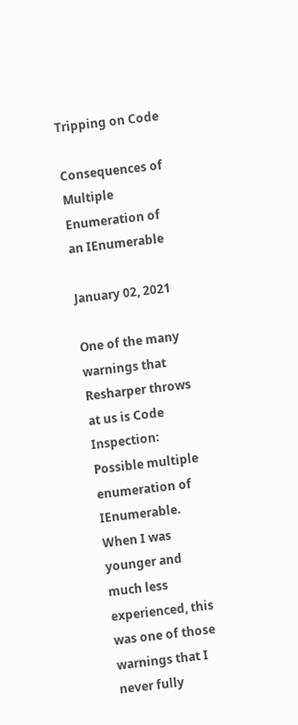Tripping on Code

Consequences of Multiple Enumeration of an IEnumerable

January 02, 2021

One of the many warnings that Resharper throws at us is Code Inspection: Possible multiple enumeration of IEnumerable. When I was younger and much less experienced, this was one of those warnings that I never fully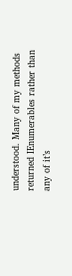understood. Many of my methods returned IEnumerables rather than any of it’s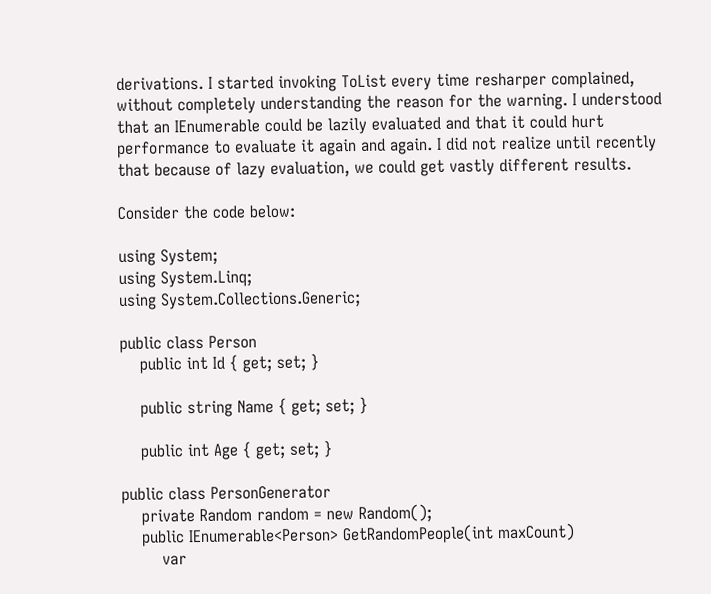derivations. I started invoking ToList every time resharper complained, without completely understanding the reason for the warning. I understood that an IEnumerable could be lazily evaluated and that it could hurt performance to evaluate it again and again. I did not realize until recently that because of lazy evaluation, we could get vastly different results.

Consider the code below:

using System;
using System.Linq;
using System.Collections.Generic;

public class Person
    public int Id { get; set; }

    public string Name { get; set; }

    public int Age { get; set; }

public class PersonGenerator
    private Random random = new Random();
    public IEnumerable<Person> GetRandomPeople(int maxCount)
        var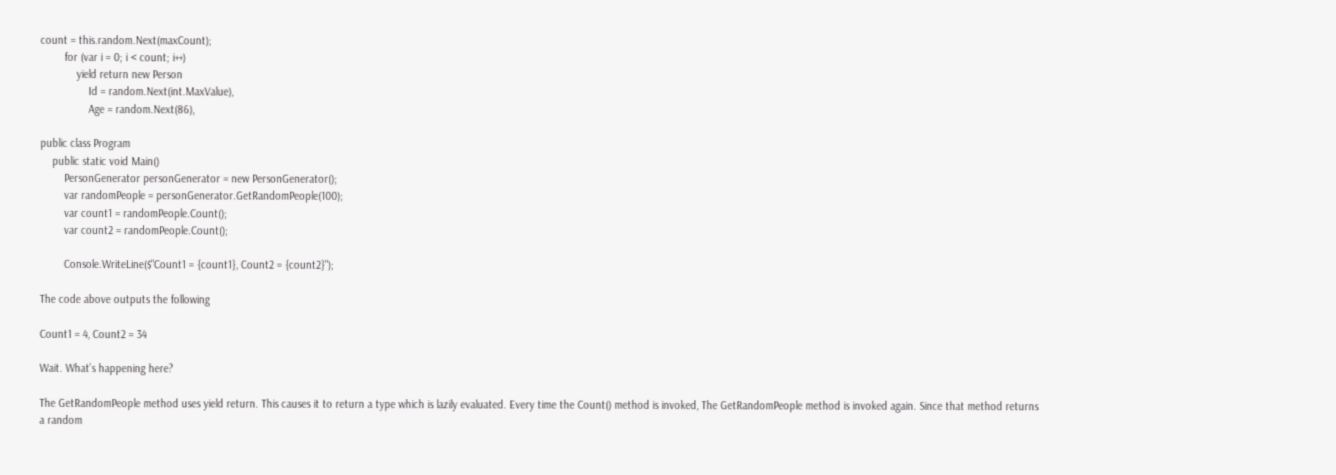count = this.random.Next(maxCount);
        for (var i = 0; i < count; i++)
            yield return new Person
                Id = random.Next(int.MaxValue),
                Age = random.Next(86),

public class Program
    public static void Main()
        PersonGenerator personGenerator = new PersonGenerator();
        var randomPeople = personGenerator.GetRandomPeople(100);
        var count1 = randomPeople.Count();
        var count2 = randomPeople.Count();

        Console.WriteLine($"Count1 = {count1}, Count2 = {count2}");

The code above outputs the following

Count1 = 4, Count2 = 34

Wait. What’s happening here?

The GetRandomPeople method uses yield return. This causes it to return a type which is lazily evaluated. Every time the Count() method is invoked, The GetRandomPeople method is invoked again. Since that method returns a random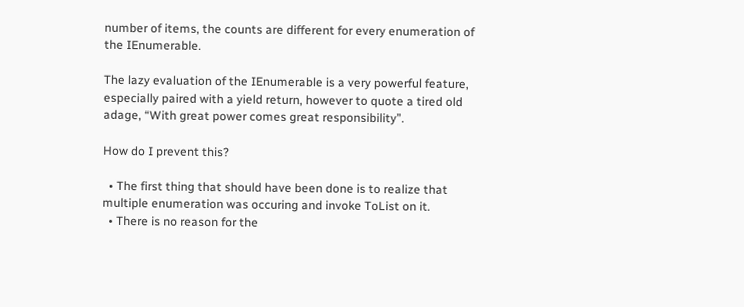number of items, the counts are different for every enumeration of the IEnumerable.

The lazy evaluation of the IEnumerable is a very powerful feature, especially paired with a yield return, however to quote a tired old adage, “With great power comes great responsibility”.

How do I prevent this?

  • The first thing that should have been done is to realize that multiple enumeration was occuring and invoke ToList on it.
  • There is no reason for the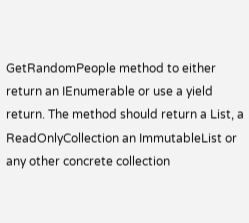GetRandomPeople method to either return an IEnumerable or use a yield return. The method should return a List, a ReadOnlyCollection an ImmutableList or any other concrete collection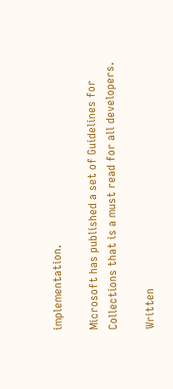implementation.

Microsoft has published a set of Guidelines for Collections that is a must read for all developers.

Written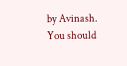by Avinash. You should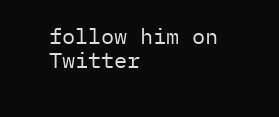follow him on Twitter